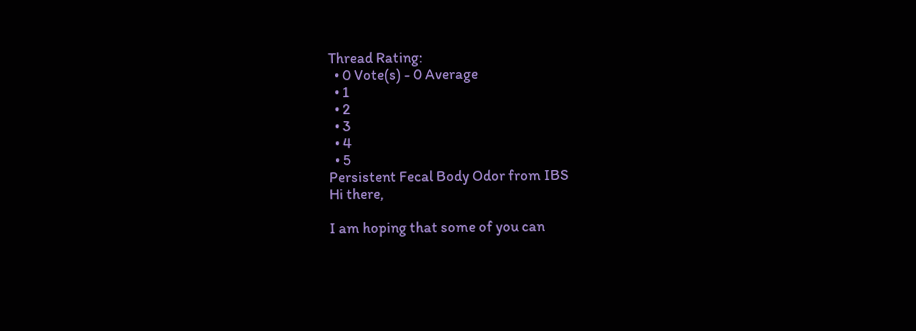Thread Rating:
  • 0 Vote(s) - 0 Average
  • 1
  • 2
  • 3
  • 4
  • 5
Persistent Fecal Body Odor from IBS
Hi there,

I am hoping that some of you can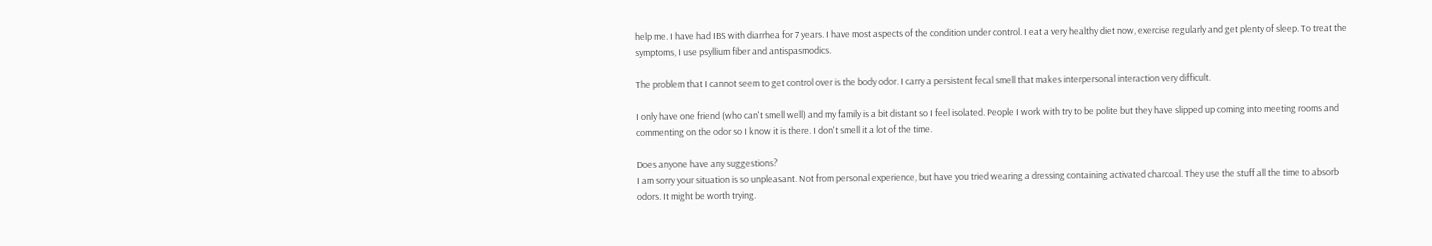help me. I have had IBS with diarrhea for 7 years. I have most aspects of the condition under control. I eat a very healthy diet now, exercise regularly and get plenty of sleep. To treat the symptoms, I use psyllium fiber and antispasmodics.

The problem that I cannot seem to get control over is the body odor. I carry a persistent fecal smell that makes interpersonal interaction very difficult.

I only have one friend (who can't smell well) and my family is a bit distant so I feel isolated. People I work with try to be polite but they have slipped up coming into meeting rooms and commenting on the odor so I know it is there. I don't smell it a lot of the time.

Does anyone have any suggestions?
I am sorry your situation is so unpleasant. Not from personal experience, but have you tried wearing a dressing containing activated charcoal. They use the stuff all the time to absorb odors. It might be worth trying.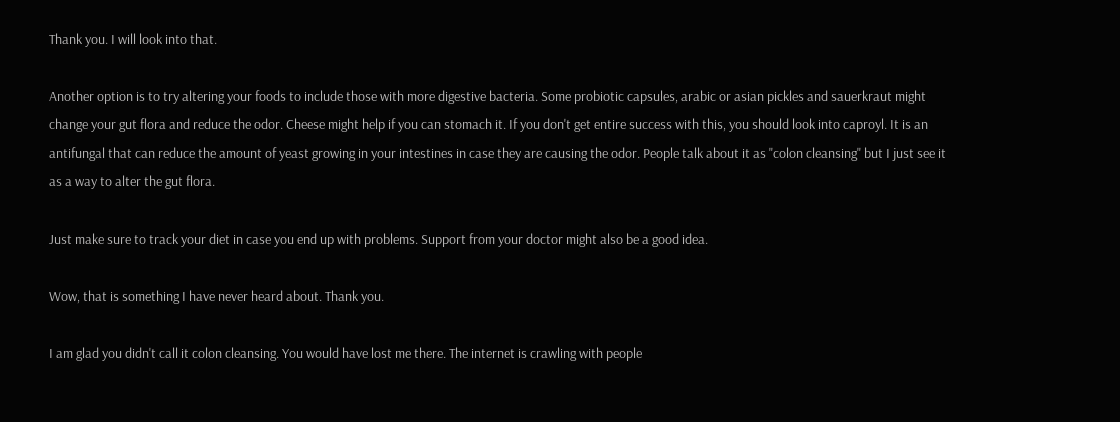Thank you. I will look into that.

Another option is to try altering your foods to include those with more digestive bacteria. Some probiotic capsules, arabic or asian pickles and sauerkraut might change your gut flora and reduce the odor. Cheese might help if you can stomach it. If you don't get entire success with this, you should look into caproyl. It is an antifungal that can reduce the amount of yeast growing in your intestines in case they are causing the odor. People talk about it as "colon cleansing" but I just see it as a way to alter the gut flora.

Just make sure to track your diet in case you end up with problems. Support from your doctor might also be a good idea.

Wow, that is something I have never heard about. Thank you.

I am glad you didn't call it colon cleansing. You would have lost me there. The internet is crawling with people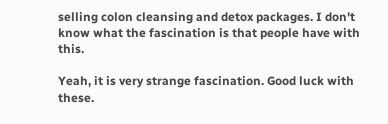selling colon cleansing and detox packages. I don't know what the fascination is that people have with this.

Yeah, it is very strange fascination. Good luck with these.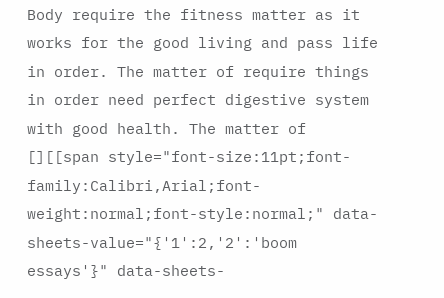Body require the fitness matter as it works for the good living and pass life in order. The matter of require things in order need perfect digestive system with good health. The matter of [][[span style="font-size:11pt;font-family:Calibri,Arial;font-weight:normal;font-style:normal;" data-sheets-value="{'1':2,'2':'boom essays'}" data-sheets-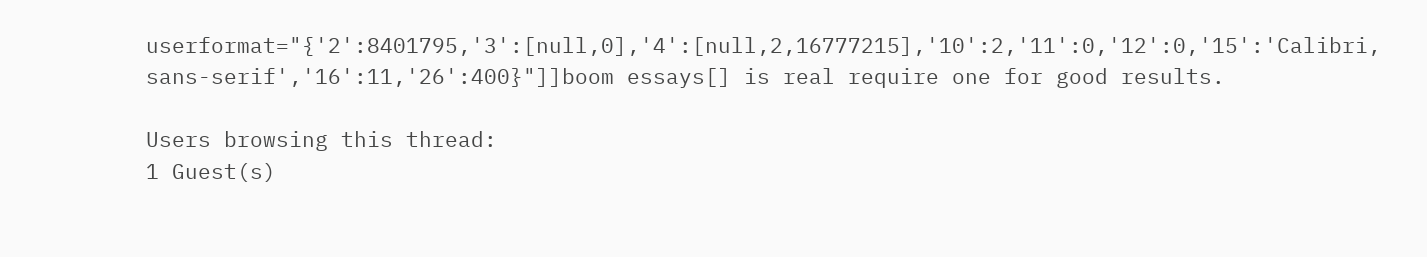userformat="{'2':8401795,'3':[null,0],'4':[null,2,16777215],'10':2,'11':0,'12':0,'15':'Calibri, sans-serif','16':11,'26':400}"]]boom essays[] is real require one for good results.

Users browsing this thread:
1 Guest(s)